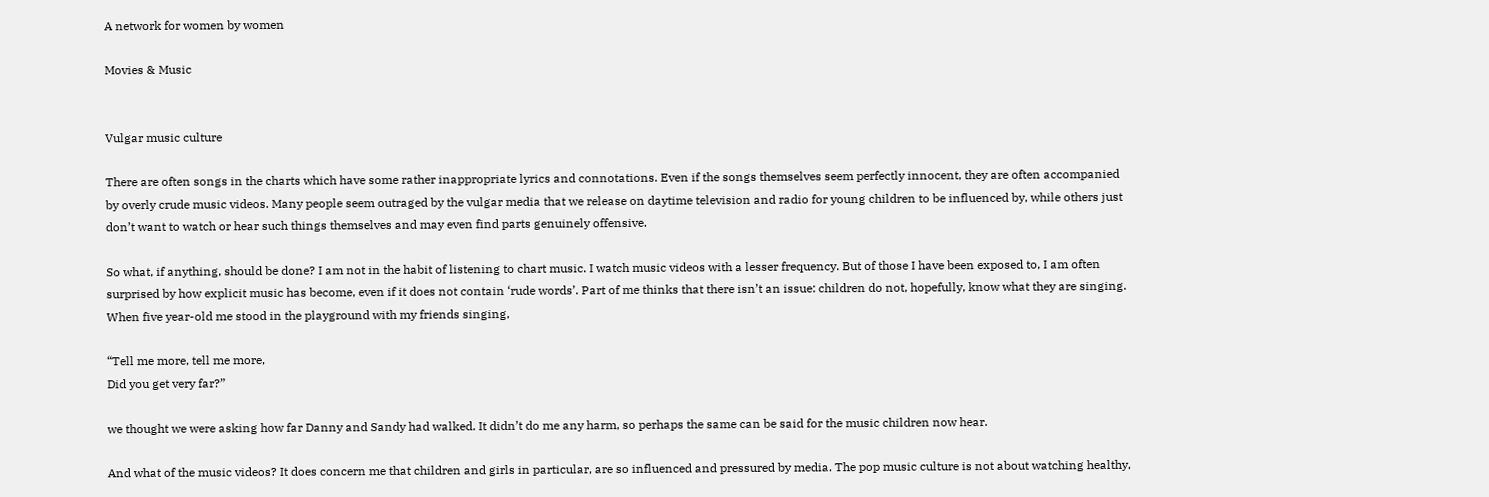A network for women by women

Movies & Music


Vulgar music culture

There are often songs in the charts which have some rather inappropriate lyrics and connotations. Even if the songs themselves seem perfectly innocent, they are often accompanied by overly crude music videos. Many people seem outraged by the vulgar media that we release on daytime television and radio for young children to be influenced by, while others just don’t want to watch or hear such things themselves and may even find parts genuinely offensive.

So what, if anything, should be done? I am not in the habit of listening to chart music. I watch music videos with a lesser frequency. But of those I have been exposed to, I am often surprised by how explicit music has become, even if it does not contain ‘rude words’. Part of me thinks that there isn’t an issue: children do not, hopefully, know what they are singing. When five year-old me stood in the playground with my friends singing,

“Tell me more, tell me more,
Did you get very far?”

we thought we were asking how far Danny and Sandy had walked. It didn’t do me any harm, so perhaps the same can be said for the music children now hear.

And what of the music videos? It does concern me that children and girls in particular, are so influenced and pressured by media. The pop music culture is not about watching healthy,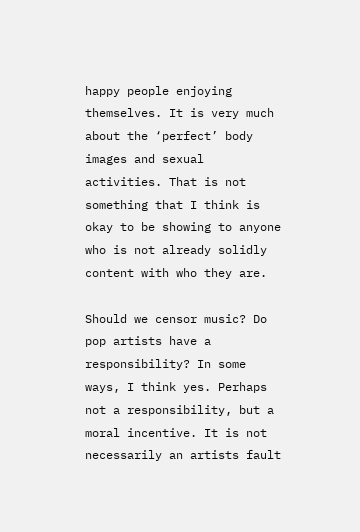happy people enjoying themselves. It is very much about the ‘perfect’ body images and sexual activities. That is not something that I think is okay to be showing to anyone who is not already solidly content with who they are.

Should we censor music? Do pop artists have a responsibility? In some ways, I think yes. Perhaps not a responsibility, but a moral incentive. It is not necessarily an artists fault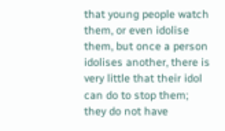that young people watch them, or even idolise them, but once a person idolises another, there is very little that their idol can do to stop them; they do not have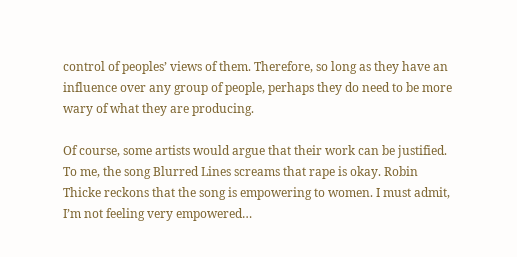control of peoples’ views of them. Therefore, so long as they have an influence over any group of people, perhaps they do need to be more wary of what they are producing.

Of course, some artists would argue that their work can be justified. To me, the song Blurred Lines screams that rape is okay. Robin Thicke reckons that the song is empowering to women. I must admit, I’m not feeling very empowered…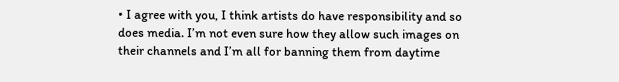• I agree with you, I think artists do have responsibility and so does media. I’m not even sure how they allow such images on their channels and I’m all for banning them from daytime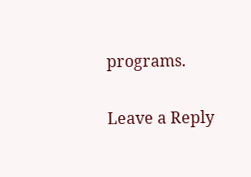programs.

Leave a Reply